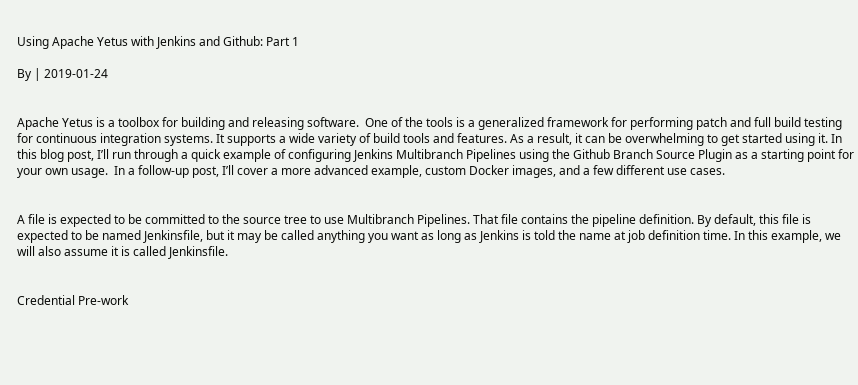Using Apache Yetus with Jenkins and Github: Part 1

By | 2019-01-24


Apache Yetus is a toolbox for building and releasing software.  One of the tools is a generalized framework for performing patch and full build testing for continuous integration systems. It supports a wide variety of build tools and features. As a result, it can be overwhelming to get started using it. In this blog post, I’ll run through a quick example of configuring Jenkins Multibranch Pipelines using the Github Branch Source Plugin as a starting point for your own usage.  In a follow-up post, I’ll cover a more advanced example, custom Docker images, and a few different use cases.


A file is expected to be committed to the source tree to use Multibranch Pipelines. That file contains the pipeline definition. By default, this file is expected to be named Jenkinsfile, but it may be called anything you want as long as Jenkins is told the name at job definition time. In this example, we will also assume it is called Jenkinsfile.


Credential Pre-work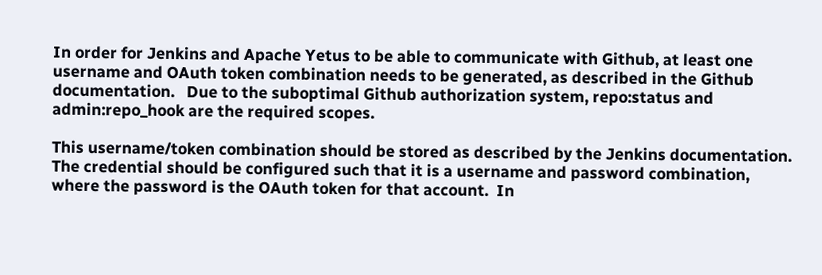In order for Jenkins and Apache Yetus to be able to communicate with Github, at least one username and OAuth token combination needs to be generated, as described in the Github documentation.   Due to the suboptimal Github authorization system, repo:status and admin:repo_hook are the required scopes.

This username/token combination should be stored as described by the Jenkins documentation.  The credential should be configured such that it is a username and password combination, where the password is the OAuth token for that account.  In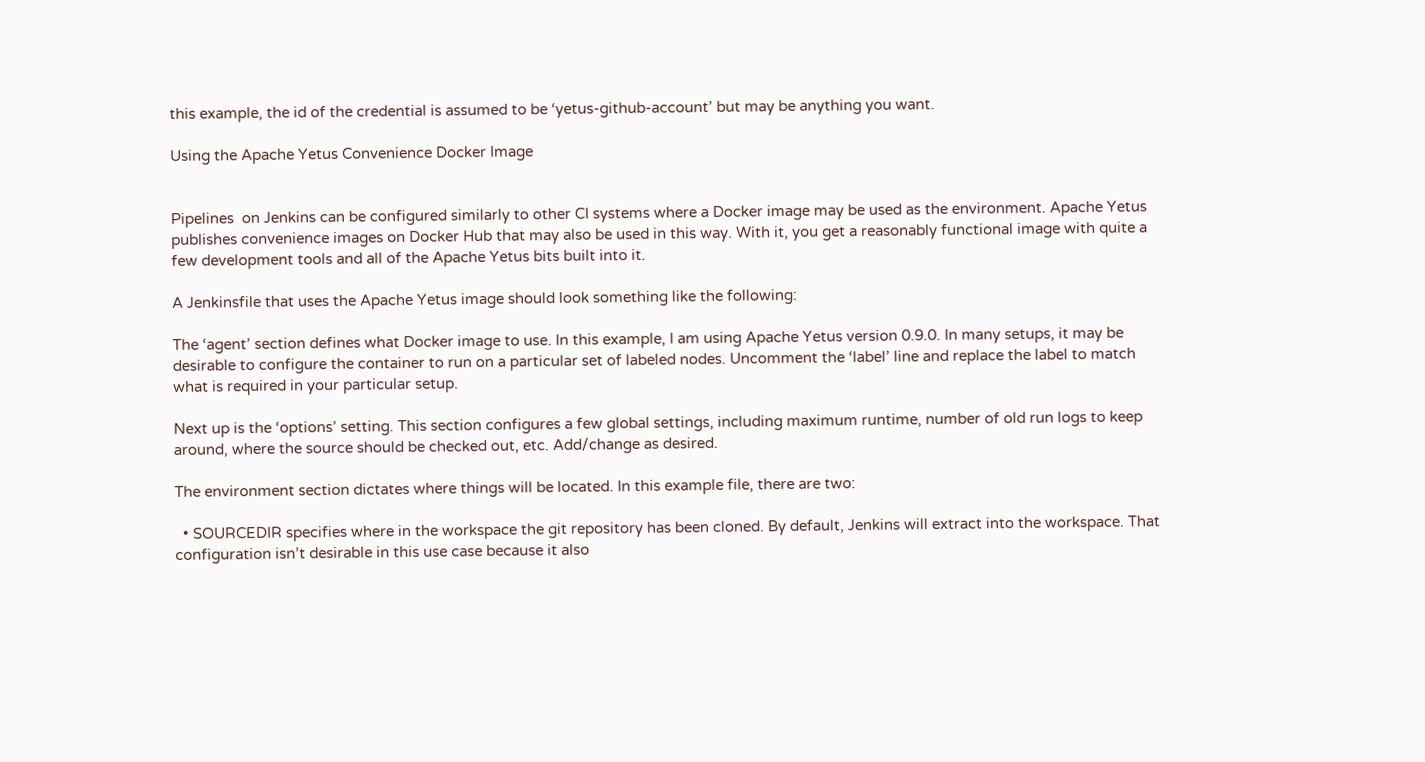this example, the id of the credential is assumed to be ‘yetus-github-account’ but may be anything you want.

Using the Apache Yetus Convenience Docker Image


Pipelines  on Jenkins can be configured similarly to other CI systems where a Docker image may be used as the environment. Apache Yetus publishes convenience images on Docker Hub that may also be used in this way. With it, you get a reasonably functional image with quite a few development tools and all of the Apache Yetus bits built into it.

A Jenkinsfile that uses the Apache Yetus image should look something like the following:

The ‘agent’ section defines what Docker image to use. In this example, I am using Apache Yetus version 0.9.0. In many setups, it may be desirable to configure the container to run on a particular set of labeled nodes. Uncomment the ‘label’ line and replace the label to match what is required in your particular setup.

Next up is the ‘options’ setting. This section configures a few global settings, including maximum runtime, number of old run logs to keep around, where the source should be checked out, etc. Add/change as desired.

The environment section dictates where things will be located. In this example file, there are two:

  • SOURCEDIR specifies where in the workspace the git repository has been cloned. By default, Jenkins will extract into the workspace. That configuration isn’t desirable in this use case because it also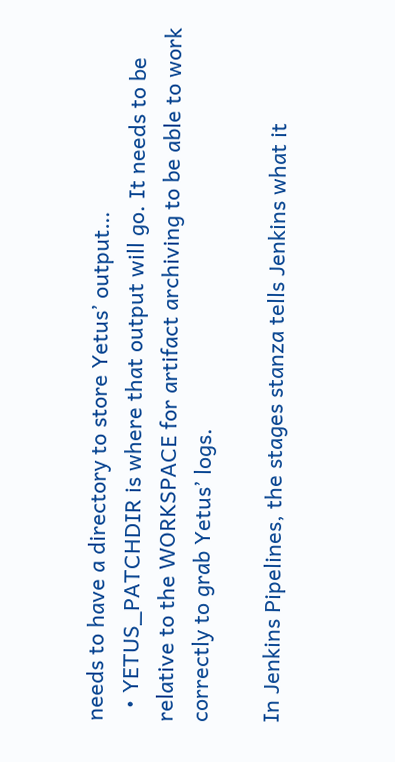needs to have a directory to store Yetus’ output…
  • YETUS_PATCHDIR is where that output will go. It needs to be relative to the WORKSPACE for artifact archiving to be able to work correctly to grab Yetus’ logs.

In Jenkins Pipelines, the stages stanza tells Jenkins what it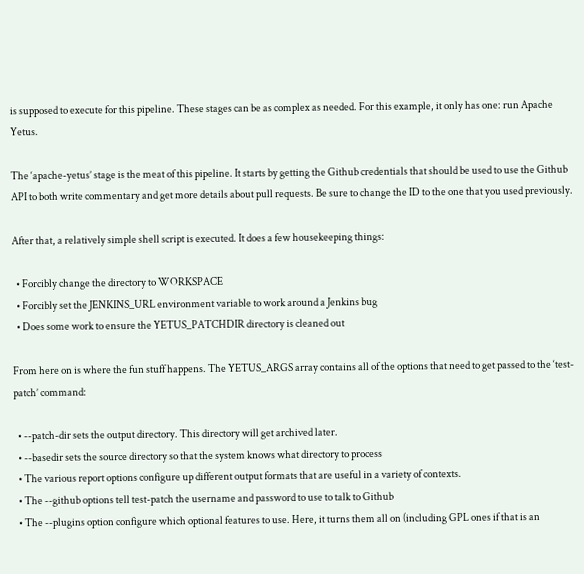is supposed to execute for this pipeline. These stages can be as complex as needed. For this example, it only has one: run Apache Yetus.

The ‘apache-yetus’ stage is the meat of this pipeline. It starts by getting the Github credentials that should be used to use the Github API to both write commentary and get more details about pull requests. Be sure to change the ID to the one that you used previously.

After that, a relatively simple shell script is executed. It does a few housekeeping things:

  • Forcibly change the directory to WORKSPACE
  • Forcibly set the JENKINS_URL environment variable to work around a Jenkins bug
  • Does some work to ensure the YETUS_PATCHDIR directory is cleaned out

From here on is where the fun stuff happens. The YETUS_ARGS array contains all of the options that need to get passed to the ‘test-patch’ command:

  • --patch-dir sets the output directory. This directory will get archived later.
  • --basedir sets the source directory so that the system knows what directory to process
  • The various report options configure up different output formats that are useful in a variety of contexts.
  • The --github options tell test-patch the username and password to use to talk to Github
  • The --plugins option configure which optional features to use. Here, it turns them all on (including GPL ones if that is an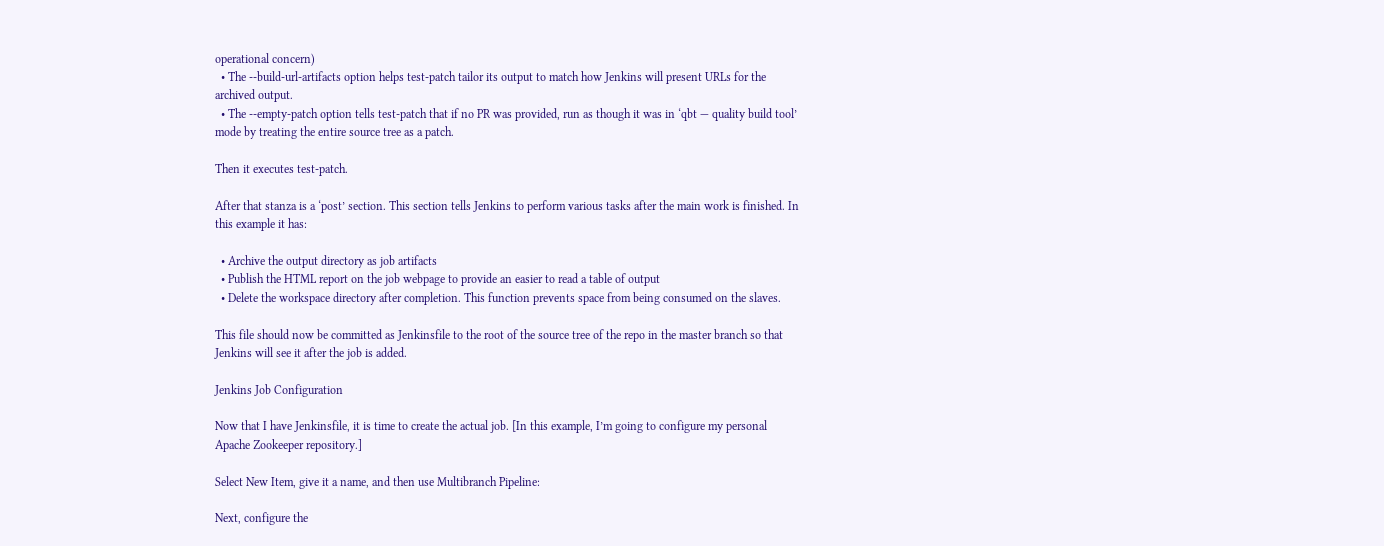operational concern)
  • The --build-url-artifacts option helps test-patch tailor its output to match how Jenkins will present URLs for the archived output.
  • The --empty-patch option tells test-patch that if no PR was provided, run as though it was in ‘qbt — quality build tool’ mode by treating the entire source tree as a patch.

Then it executes test-patch.

After that stanza is a ‘post’ section. This section tells Jenkins to perform various tasks after the main work is finished. In this example it has:

  • Archive the output directory as job artifacts
  • Publish the HTML report on the job webpage to provide an easier to read a table of output
  • Delete the workspace directory after completion. This function prevents space from being consumed on the slaves.

This file should now be committed as Jenkinsfile to the root of the source tree of the repo in the master branch so that Jenkins will see it after the job is added.

Jenkins Job Configuration

Now that I have Jenkinsfile, it is time to create the actual job. [In this example, I’m going to configure my personal Apache Zookeeper repository.]

Select New Item, give it a name, and then use Multibranch Pipeline:

Next, configure the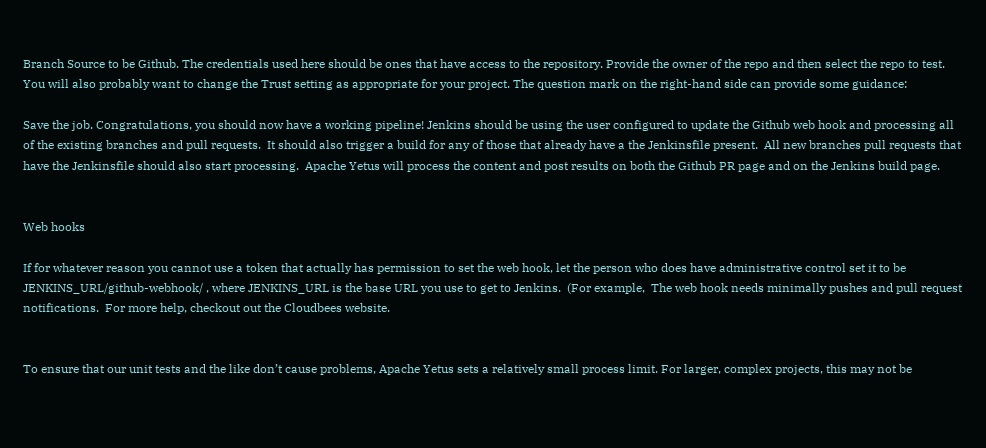Branch Source to be Github. The credentials used here should be ones that have access to the repository. Provide the owner of the repo and then select the repo to test. You will also probably want to change the Trust setting as appropriate for your project. The question mark on the right-hand side can provide some guidance:

Save the job. Congratulations, you should now have a working pipeline! Jenkins should be using the user configured to update the Github web hook and processing all of the existing branches and pull requests.  It should also trigger a build for any of those that already have a the Jenkinsfile present.  All new branches pull requests that have the Jenkinsfile should also start processing.  Apache Yetus will process the content and post results on both the Github PR page and on the Jenkins build page.


Web hooks

If for whatever reason you cannot use a token that actually has permission to set the web hook, let the person who does have administrative control set it to be JENKINS_URL/github-webhook/ , where JENKINS_URL is the base URL you use to get to Jenkins.  (For example,  The web hook needs minimally pushes and pull request notifications.  For more help, checkout out the Cloudbees website.


To ensure that our unit tests and the like don’t cause problems, Apache Yetus sets a relatively small process limit. For larger, complex projects, this may not be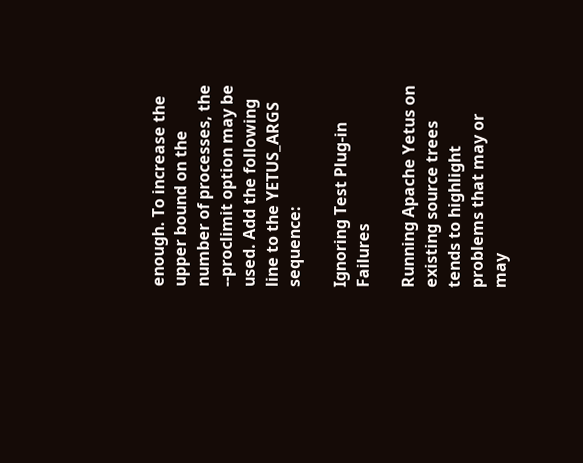enough. To increase the upper bound on the number of processes, the --proclimit option may be used. Add the following line to the YETUS_ARGS sequence:

Ignoring Test Plug-in Failures

Running Apache Yetus on existing source trees tends to highlight problems that may or may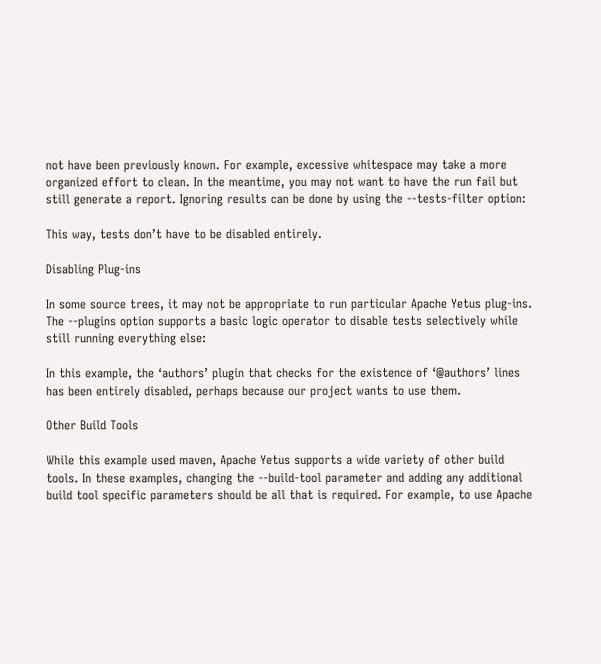not have been previously known. For example, excessive whitespace may take a more organized effort to clean. In the meantime, you may not want to have the run fail but still generate a report. Ignoring results can be done by using the --tests-filter option:

This way, tests don’t have to be disabled entirely.

Disabling Plug-ins

In some source trees, it may not be appropriate to run particular Apache Yetus plug-ins. The --plugins option supports a basic logic operator to disable tests selectively while still running everything else:

In this example, the ‘authors’ plugin that checks for the existence of ‘@authors’ lines has been entirely disabled, perhaps because our project wants to use them.

Other Build Tools

While this example used maven, Apache Yetus supports a wide variety of other build tools. In these examples, changing the --build-tool parameter and adding any additional build tool specific parameters should be all that is required. For example, to use Apache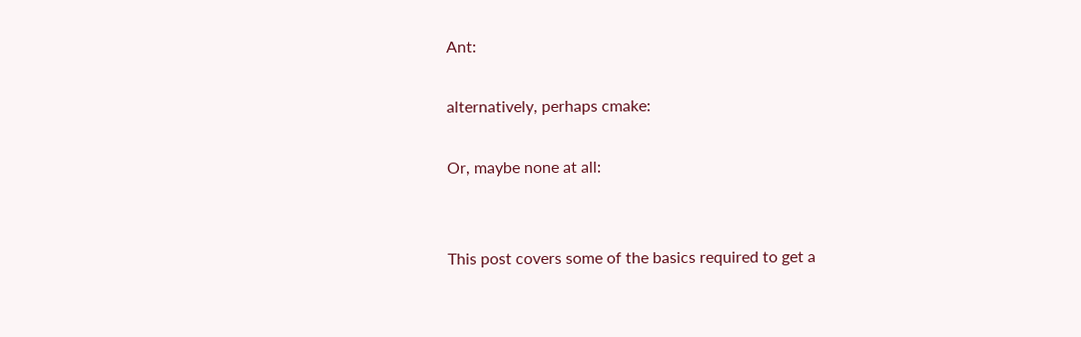Ant:

alternatively, perhaps cmake:

Or, maybe none at all:


This post covers some of the basics required to get a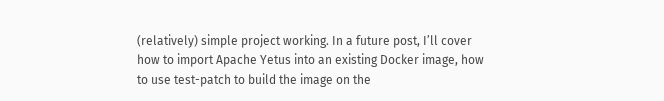(relatively) simple project working. In a future post, I’ll cover how to import Apache Yetus into an existing Docker image, how to use test-patch to build the image on the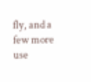fly, and a few more use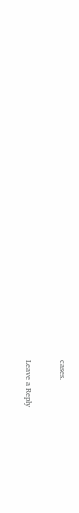cases.

Leave a Reply